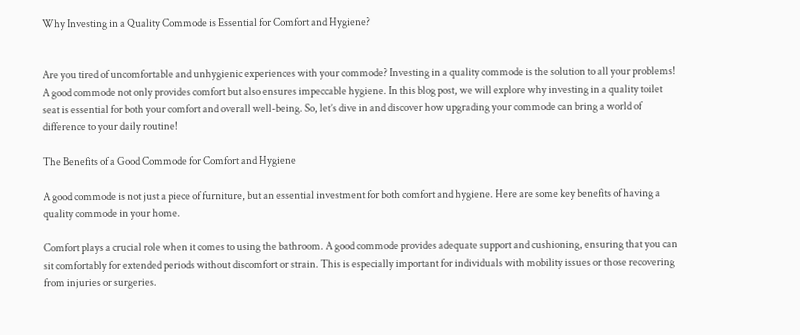Why Investing in a Quality Commode is Essential for Comfort and Hygiene?


Are you tired of uncomfortable and unhygienic experiences with your commode? Investing in a quality commode is the solution to all your problems! A good commode not only provides comfort but also ensures impeccable hygiene. In this blog post, we will explore why investing in a quality toilet seat is essential for both your comfort and overall well-being. So, let’s dive in and discover how upgrading your commode can bring a world of difference to your daily routine!

The Benefits of a Good Commode for Comfort and Hygiene

A good commode is not just a piece of furniture, but an essential investment for both comfort and hygiene. Here are some key benefits of having a quality commode in your home.

Comfort plays a crucial role when it comes to using the bathroom. A good commode provides adequate support and cushioning, ensuring that you can sit comfortably for extended periods without discomfort or strain. This is especially important for individuals with mobility issues or those recovering from injuries or surgeries.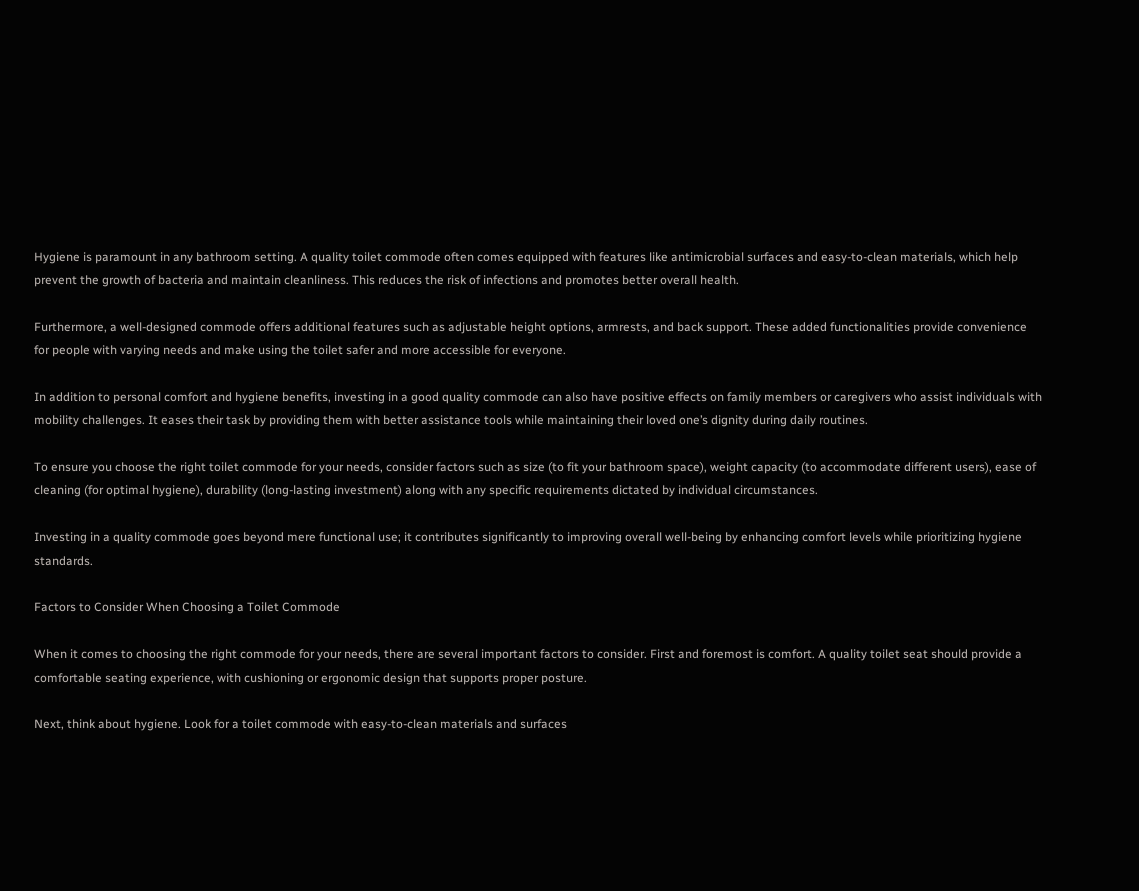Hygiene is paramount in any bathroom setting. A quality toilet commode often comes equipped with features like antimicrobial surfaces and easy-to-clean materials, which help prevent the growth of bacteria and maintain cleanliness. This reduces the risk of infections and promotes better overall health.

Furthermore, a well-designed commode offers additional features such as adjustable height options, armrests, and back support. These added functionalities provide convenience for people with varying needs and make using the toilet safer and more accessible for everyone.

In addition to personal comfort and hygiene benefits, investing in a good quality commode can also have positive effects on family members or caregivers who assist individuals with mobility challenges. It eases their task by providing them with better assistance tools while maintaining their loved one’s dignity during daily routines.

To ensure you choose the right toilet commode for your needs, consider factors such as size (to fit your bathroom space), weight capacity (to accommodate different users), ease of cleaning (for optimal hygiene), durability (long-lasting investment) along with any specific requirements dictated by individual circumstances.

Investing in a quality commode goes beyond mere functional use; it contributes significantly to improving overall well-being by enhancing comfort levels while prioritizing hygiene standards.

Factors to Consider When Choosing a Toilet Commode

When it comes to choosing the right commode for your needs, there are several important factors to consider. First and foremost is comfort. A quality toilet seat should provide a comfortable seating experience, with cushioning or ergonomic design that supports proper posture.

Next, think about hygiene. Look for a toilet commode with easy-to-clean materials and surfaces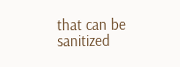that can be sanitized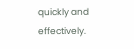quickly and effectively.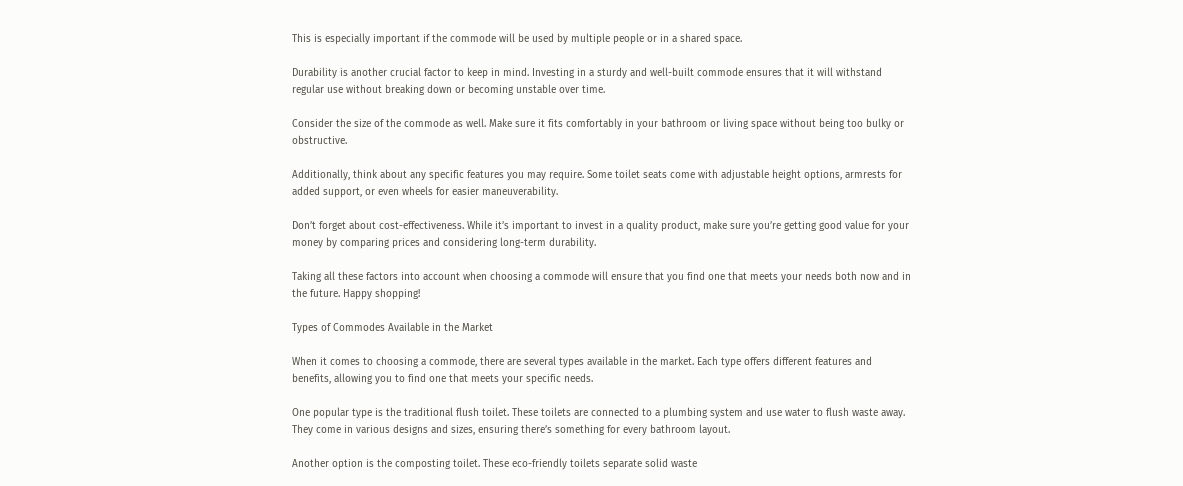This is especially important if the commode will be used by multiple people or in a shared space.

Durability is another crucial factor to keep in mind. Investing in a sturdy and well-built commode ensures that it will withstand regular use without breaking down or becoming unstable over time.

Consider the size of the commode as well. Make sure it fits comfortably in your bathroom or living space without being too bulky or obstructive.

Additionally, think about any specific features you may require. Some toilet seats come with adjustable height options, armrests for added support, or even wheels for easier maneuverability.

Don’t forget about cost-effectiveness. While it’s important to invest in a quality product, make sure you’re getting good value for your money by comparing prices and considering long-term durability.

Taking all these factors into account when choosing a commode will ensure that you find one that meets your needs both now and in the future. Happy shopping!

Types of Commodes Available in the Market

When it comes to choosing a commode, there are several types available in the market. Each type offers different features and benefits, allowing you to find one that meets your specific needs.

One popular type is the traditional flush toilet. These toilets are connected to a plumbing system and use water to flush waste away. They come in various designs and sizes, ensuring there’s something for every bathroom layout.

Another option is the composting toilet. These eco-friendly toilets separate solid waste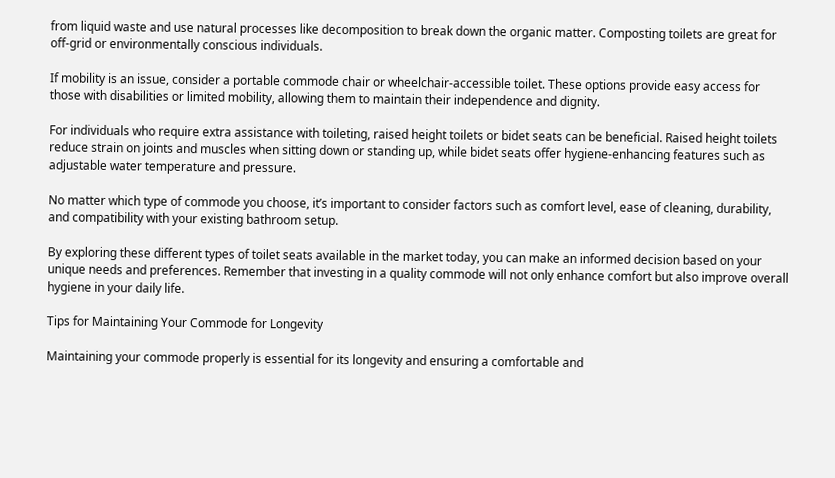from liquid waste and use natural processes like decomposition to break down the organic matter. Composting toilets are great for off-grid or environmentally conscious individuals.

If mobility is an issue, consider a portable commode chair or wheelchair-accessible toilet. These options provide easy access for those with disabilities or limited mobility, allowing them to maintain their independence and dignity.

For individuals who require extra assistance with toileting, raised height toilets or bidet seats can be beneficial. Raised height toilets reduce strain on joints and muscles when sitting down or standing up, while bidet seats offer hygiene-enhancing features such as adjustable water temperature and pressure.

No matter which type of commode you choose, it’s important to consider factors such as comfort level, ease of cleaning, durability, and compatibility with your existing bathroom setup.

By exploring these different types of toilet seats available in the market today, you can make an informed decision based on your unique needs and preferences. Remember that investing in a quality commode will not only enhance comfort but also improve overall hygiene in your daily life.

Tips for Maintaining Your Commode for Longevity

Maintaining your commode properly is essential for its longevity and ensuring a comfortable and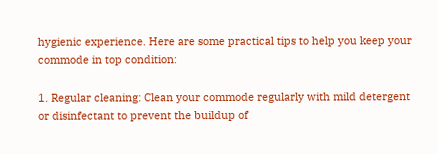hygienic experience. Here are some practical tips to help you keep your commode in top condition:

1. Regular cleaning: Clean your commode regularly with mild detergent or disinfectant to prevent the buildup of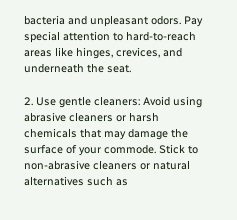bacteria and unpleasant odors. Pay special attention to hard-to-reach areas like hinges, crevices, and underneath the seat.

2. Use gentle cleaners: Avoid using abrasive cleaners or harsh chemicals that may damage the surface of your commode. Stick to non-abrasive cleaners or natural alternatives such as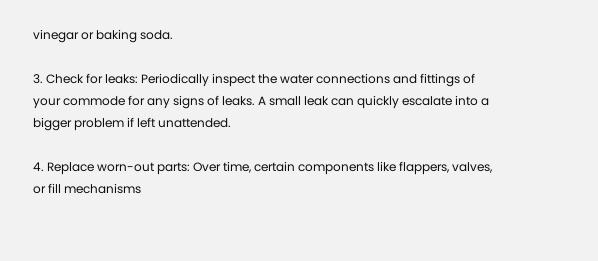vinegar or baking soda.

3. Check for leaks: Periodically inspect the water connections and fittings of your commode for any signs of leaks. A small leak can quickly escalate into a bigger problem if left unattended.

4. Replace worn-out parts: Over time, certain components like flappers, valves, or fill mechanisms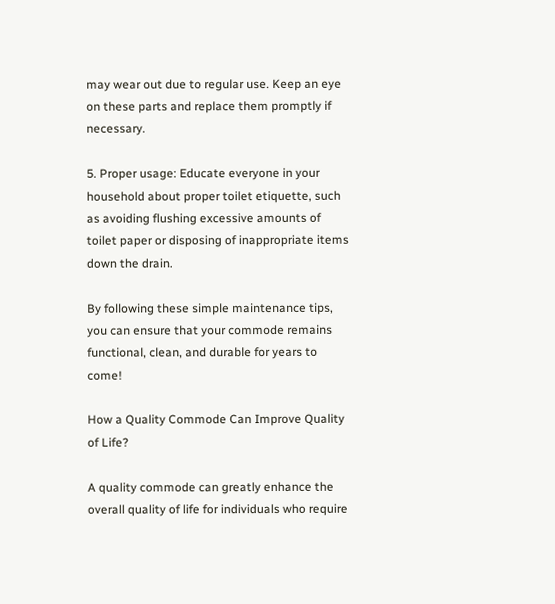may wear out due to regular use. Keep an eye on these parts and replace them promptly if necessary.

5. Proper usage: Educate everyone in your household about proper toilet etiquette, such as avoiding flushing excessive amounts of toilet paper or disposing of inappropriate items down the drain.

By following these simple maintenance tips, you can ensure that your commode remains functional, clean, and durable for years to come!

How a Quality Commode Can Improve Quality of Life?

A quality commode can greatly enhance the overall quality of life for individuals who require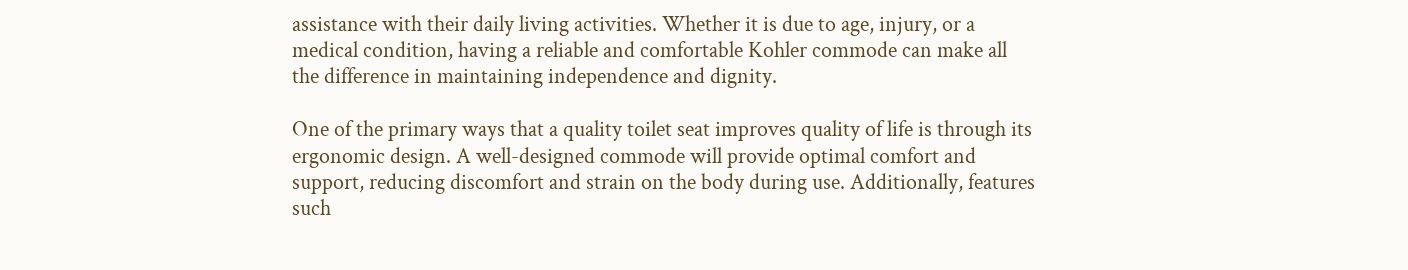assistance with their daily living activities. Whether it is due to age, injury, or a medical condition, having a reliable and comfortable Kohler commode can make all the difference in maintaining independence and dignity.

One of the primary ways that a quality toilet seat improves quality of life is through its ergonomic design. A well-designed commode will provide optimal comfort and support, reducing discomfort and strain on the body during use. Additionally, features such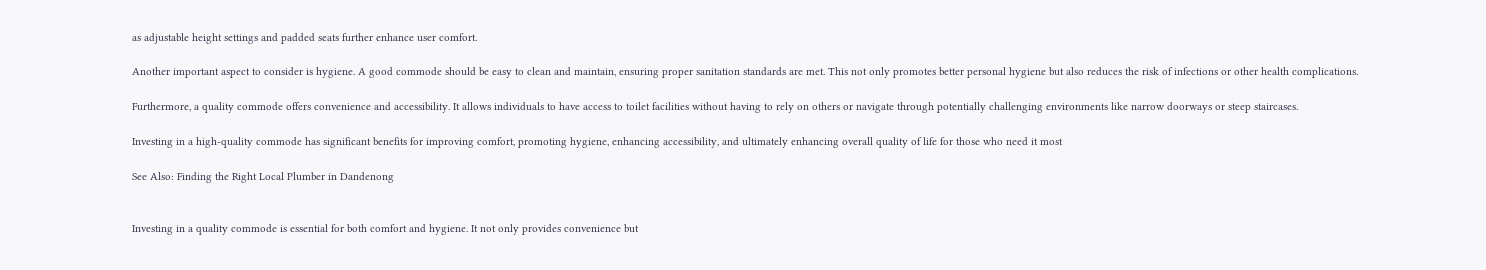as adjustable height settings and padded seats further enhance user comfort.

Another important aspect to consider is hygiene. A good commode should be easy to clean and maintain, ensuring proper sanitation standards are met. This not only promotes better personal hygiene but also reduces the risk of infections or other health complications.

Furthermore, a quality commode offers convenience and accessibility. It allows individuals to have access to toilet facilities without having to rely on others or navigate through potentially challenging environments like narrow doorways or steep staircases.

Investing in a high-quality commode has significant benefits for improving comfort, promoting hygiene, enhancing accessibility, and ultimately enhancing overall quality of life for those who need it most

See Also: Finding the Right Local Plumber in Dandenong


Investing in a quality commode is essential for both comfort and hygiene. It not only provides convenience but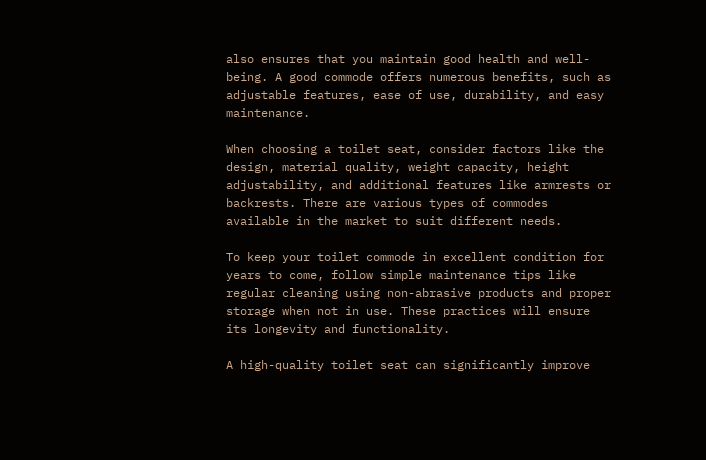also ensures that you maintain good health and well-being. A good commode offers numerous benefits, such as adjustable features, ease of use, durability, and easy maintenance.

When choosing a toilet seat, consider factors like the design, material quality, weight capacity, height adjustability, and additional features like armrests or backrests. There are various types of commodes available in the market to suit different needs.

To keep your toilet commode in excellent condition for years to come, follow simple maintenance tips like regular cleaning using non-abrasive products and proper storage when not in use. These practices will ensure its longevity and functionality.

A high-quality toilet seat can significantly improve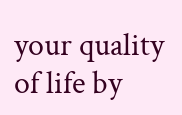your quality of life by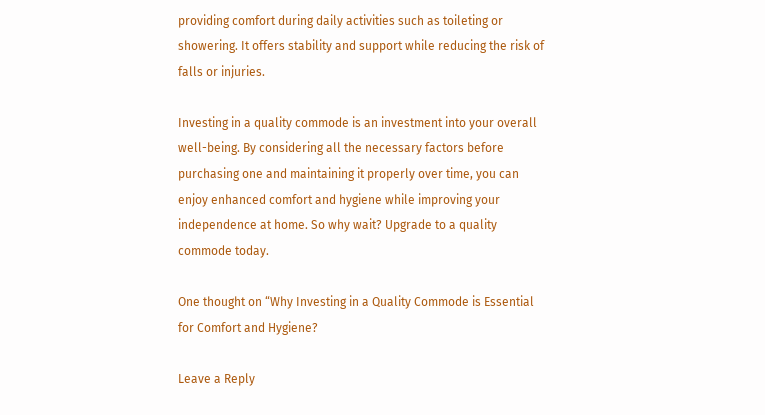providing comfort during daily activities such as toileting or showering. It offers stability and support while reducing the risk of falls or injuries.

Investing in a quality commode is an investment into your overall well-being. By considering all the necessary factors before purchasing one and maintaining it properly over time, you can enjoy enhanced comfort and hygiene while improving your independence at home. So why wait? Upgrade to a quality commode today.

One thought on “Why Investing in a Quality Commode is Essential for Comfort and Hygiene?

Leave a Reply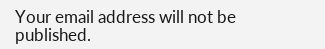Your email address will not be published.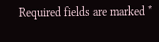Required fields are marked *